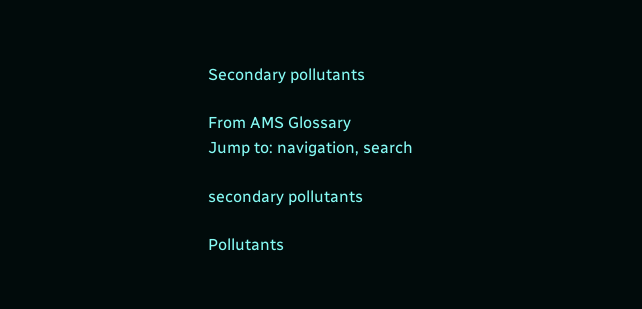Secondary pollutants

From AMS Glossary
Jump to: navigation, search

secondary pollutants

Pollutants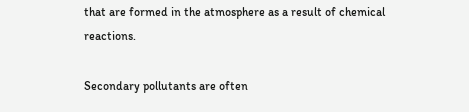that are formed in the atmosphere as a result of chemical reactions.

Secondary pollutants are often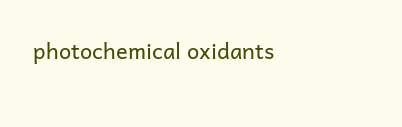photochemical oxidants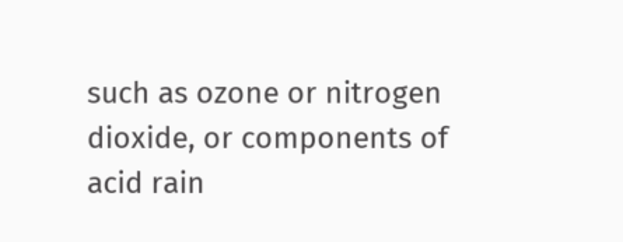such as ozone or nitrogen dioxide, or components of acid rain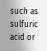such as sulfuric acid or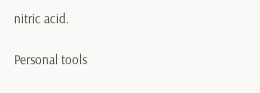nitric acid.

Personal tools